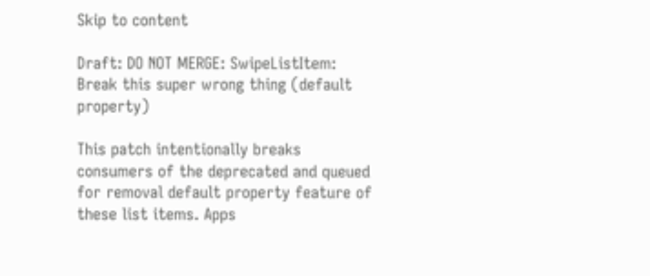Skip to content

Draft: DO NOT MERGE: SwipeListItem: Break this super wrong thing (default property)

This patch intentionally breaks consumers of the deprecated and queued for removal default property feature of these list items. Apps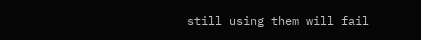still using them will fail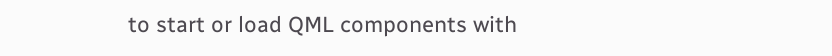to start or load QML components with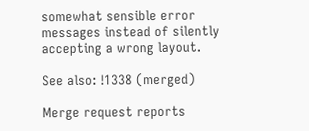somewhat sensible error messages instead of silently accepting a wrong layout.

See also: !1338 (merged)

Merge request reports